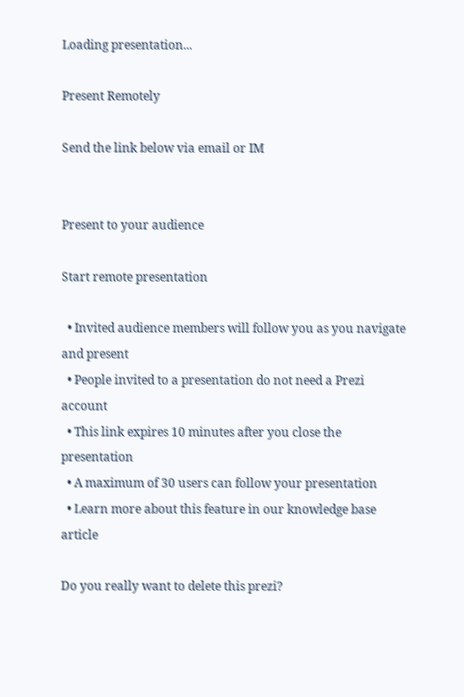Loading presentation...

Present Remotely

Send the link below via email or IM


Present to your audience

Start remote presentation

  • Invited audience members will follow you as you navigate and present
  • People invited to a presentation do not need a Prezi account
  • This link expires 10 minutes after you close the presentation
  • A maximum of 30 users can follow your presentation
  • Learn more about this feature in our knowledge base article

Do you really want to delete this prezi?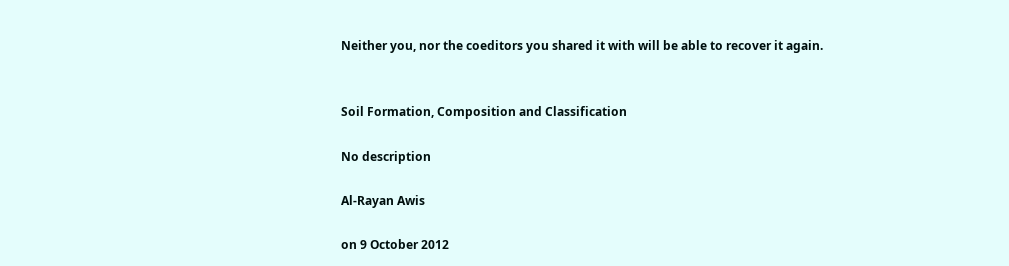Neither you, nor the coeditors you shared it with will be able to recover it again.


Soil Formation, Composition and Classification

No description

Al-Rayan Awis

on 9 October 2012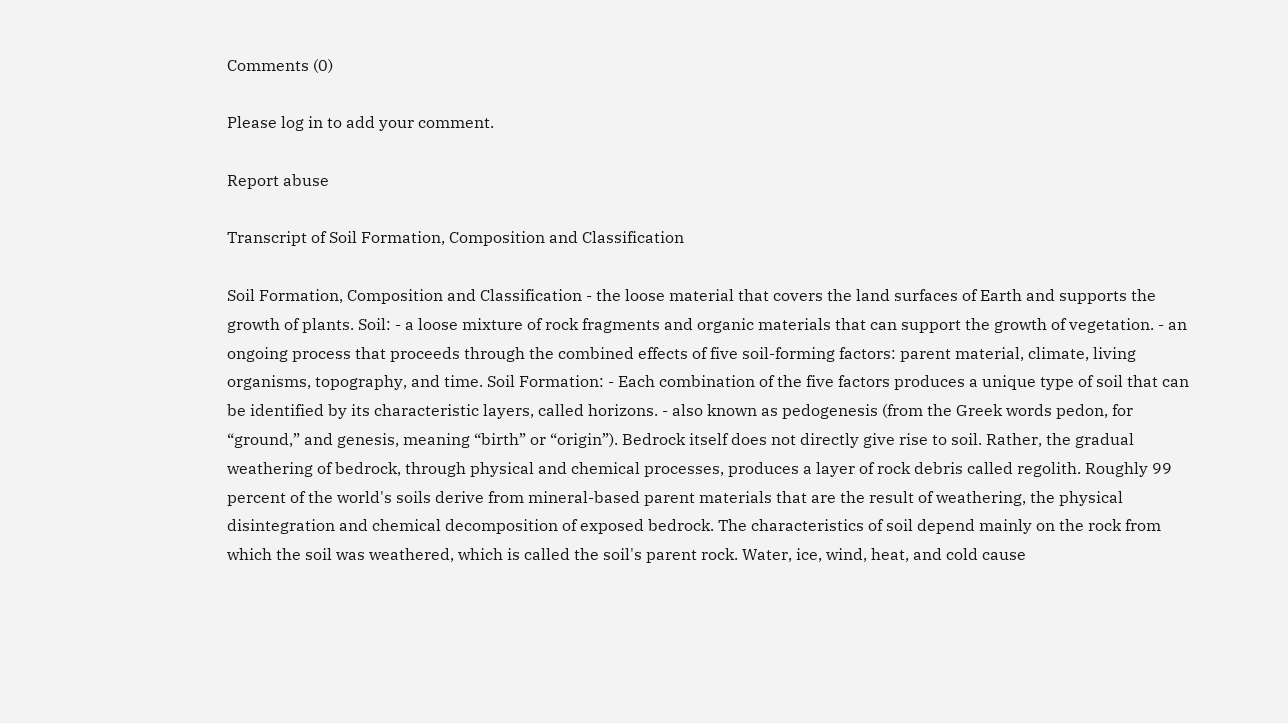Comments (0)

Please log in to add your comment.

Report abuse

Transcript of Soil Formation, Composition and Classification

Soil Formation, Composition and Classification - the loose material that covers the land surfaces of Earth and supports the growth of plants. Soil: - a loose mixture of rock fragments and organic materials that can support the growth of vegetation. - an ongoing process that proceeds through the combined effects of five soil-forming factors: parent material, climate, living organisms, topography, and time. Soil Formation: - Each combination of the five factors produces a unique type of soil that can be identified by its characteristic layers, called horizons. - also known as pedogenesis (from the Greek words pedon, for “ground,” and genesis, meaning “birth” or “origin”). Bedrock itself does not directly give rise to soil. Rather, the gradual weathering of bedrock, through physical and chemical processes, produces a layer of rock debris called regolith. Roughly 99 percent of the world's soils derive from mineral-based parent materials that are the result of weathering, the physical disintegration and chemical decomposition of exposed bedrock. The characteristics of soil depend mainly on the rock from which the soil was weathered, which is called the soil's parent rock. Water, ice, wind, heat, and cold cause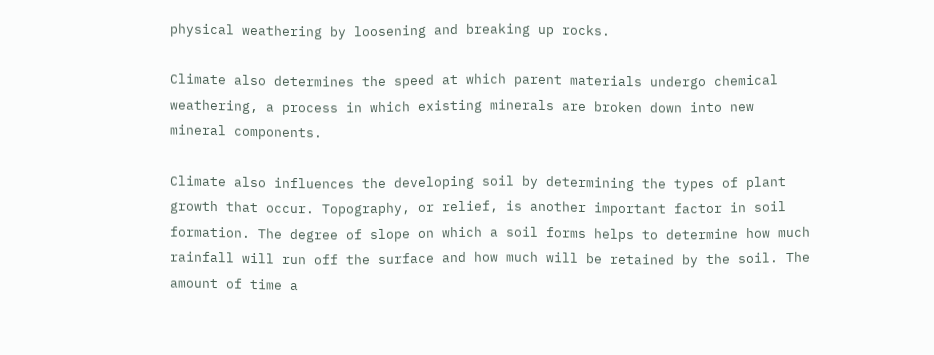physical weathering by loosening and breaking up rocks.

Climate also determines the speed at which parent materials undergo chemical weathering, a process in which existing minerals are broken down into new mineral components.

Climate also influences the developing soil by determining the types of plant growth that occur. Topography, or relief, is another important factor in soil formation. The degree of slope on which a soil forms helps to determine how much rainfall will run off the surface and how much will be retained by the soil. The amount of time a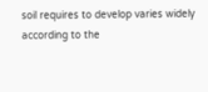soil requires to develop varies widely according to the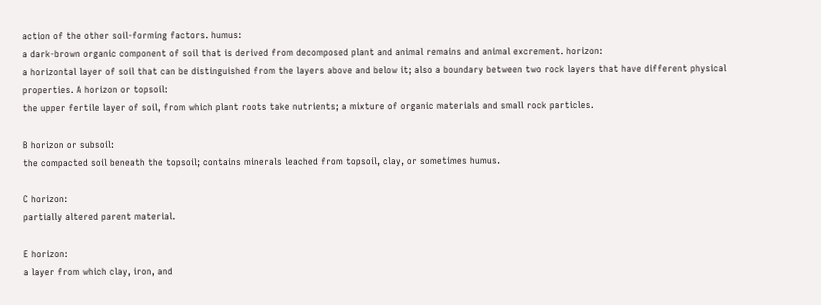action of the other soil-forming factors. humus:
a dark-brown organic component of soil that is derived from decomposed plant and animal remains and animal excrement. horizon:
a horizontal layer of soil that can be distinguished from the layers above and below it; also a boundary between two rock layers that have different physical properties. A horizon or topsoil:
the upper fertile layer of soil, from which plant roots take nutrients; a mixture of organic materials and small rock particles.

B horizon or subsoil:
the compacted soil beneath the topsoil; contains minerals leached from topsoil, clay, or sometimes humus.

C horizon:
partially altered parent material.

E horizon:
a layer from which clay, iron, and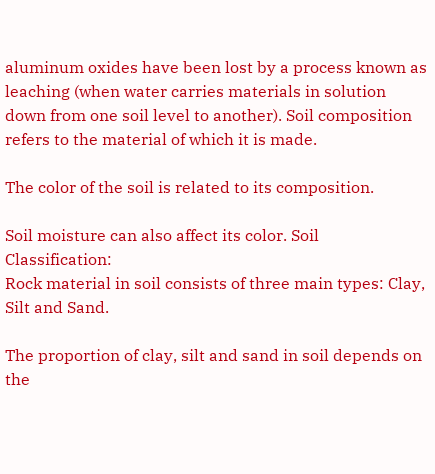aluminum oxides have been lost by a process known as leaching (when water carries materials in solution down from one soil level to another). Soil composition refers to the material of which it is made.

The color of the soil is related to its composition.

Soil moisture can also affect its color. Soil Classification:
Rock material in soil consists of three main types: Clay, Silt and Sand.

The proportion of clay, silt and sand in soil depends on the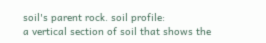soil's parent rock. soil profile:
a vertical section of soil that shows the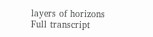layers of horizons
Full transcript